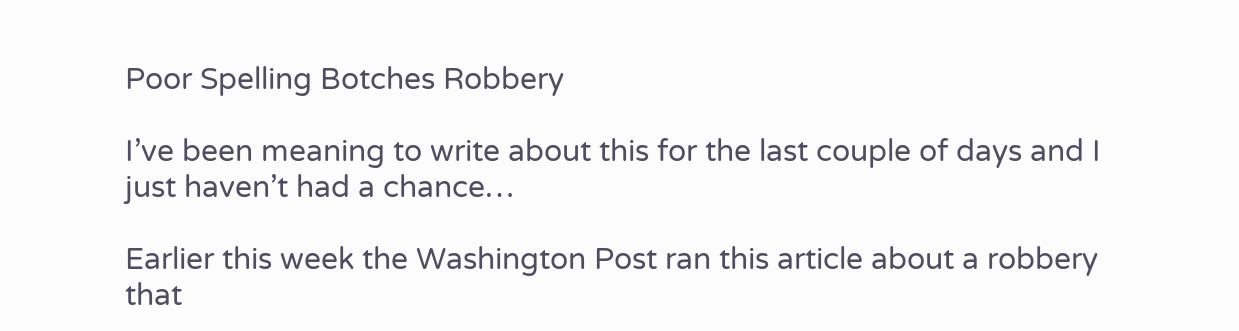Poor Spelling Botches Robbery

I’ve been meaning to write about this for the last couple of days and I just haven’t had a chance…

Earlier this week the Washington Post ran this article about a robbery that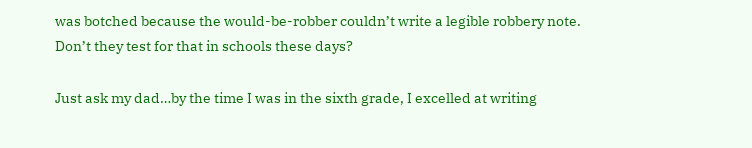was botched because the would-be-robber couldn’t write a legible robbery note.  Don’t they test for that in schools these days?

Just ask my dad…by the time I was in the sixth grade, I excelled at writing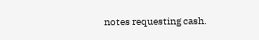notes requesting cash.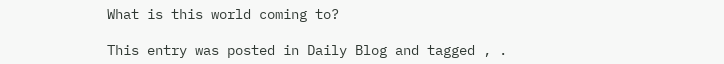What is this world coming to?

This entry was posted in Daily Blog and tagged , .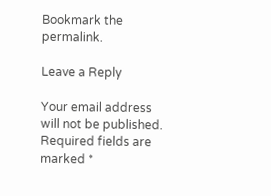Bookmark the permalink.

Leave a Reply

Your email address will not be published. Required fields are marked *